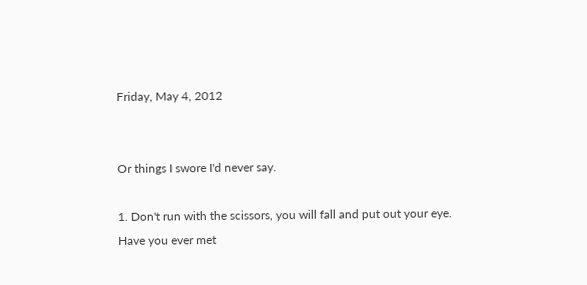Friday, May 4, 2012


Or things I swore I'd never say.

1. Don't run with the scissors, you will fall and put out your eye. Have you ever met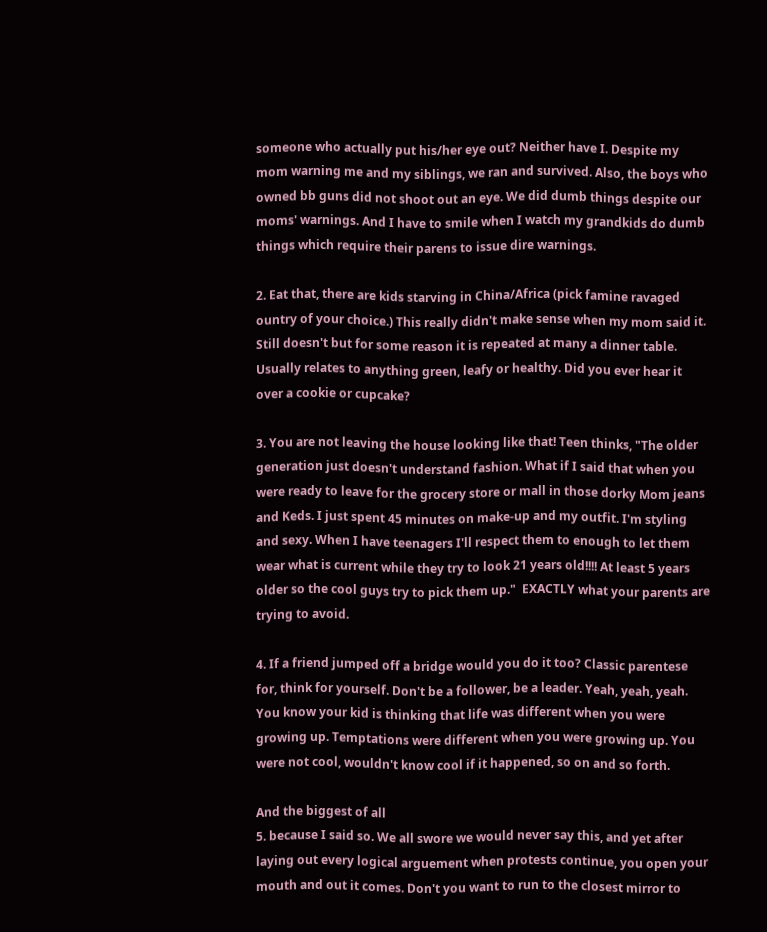someone who actually put his/her eye out? Neither have I. Despite my mom warning me and my siblings, we ran and survived. Also, the boys who owned bb guns did not shoot out an eye. We did dumb things despite our moms' warnings. And I have to smile when I watch my grandkids do dumb things which require their parens to issue dire warnings.

2. Eat that, there are kids starving in China/Africa (pick famine ravaged ountry of your choice.) This really didn't make sense when my mom said it. Still doesn't but for some reason it is repeated at many a dinner table. Usually relates to anything green, leafy or healthy. Did you ever hear it over a cookie or cupcake?

3. You are not leaving the house looking like that! Teen thinks, "The older generation just doesn't understand fashion. What if I said that when you were ready to leave for the grocery store or mall in those dorky Mom jeans and Keds. I just spent 45 minutes on make-up and my outfit. I'm styling and sexy. When I have teenagers I'll respect them to enough to let them wear what is current while they try to look 21 years old!!!! At least 5 years older so the cool guys try to pick them up."  EXACTLY what your parents are trying to avoid.

4. If a friend jumped off a bridge would you do it too? Classic parentese for, think for yourself. Don't be a follower, be a leader. Yeah, yeah, yeah. You know your kid is thinking that life was different when you were growing up. Temptations were different when you were growing up. You were not cool, wouldn't know cool if it happened, so on and so forth.

And the biggest of all
5. because I said so. We all swore we would never say this, and yet after laying out every logical arguement when protests continue, you open your mouth and out it comes. Don't you want to run to the closest mirror to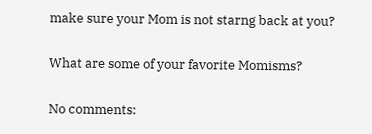make sure your Mom is not starng back at you?

What are some of your favorite Momisms?

No comments: